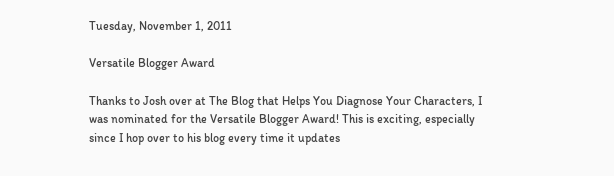Tuesday, November 1, 2011

Versatile Blogger Award

Thanks to Josh over at The Blog that Helps You Diagnose Your Characters, I was nominated for the Versatile Blogger Award! This is exciting, especially since I hop over to his blog every time it updates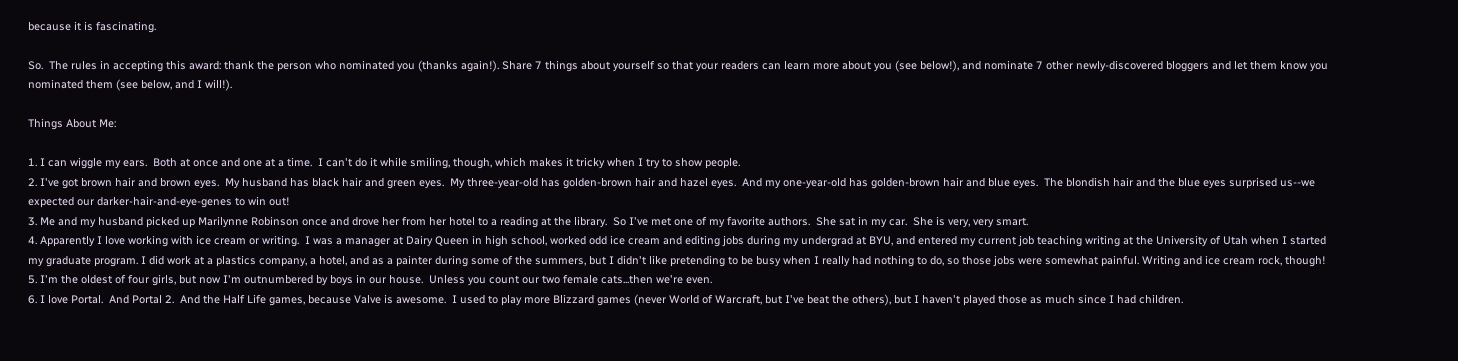because it is fascinating.

So.  The rules in accepting this award: thank the person who nominated you (thanks again!). Share 7 things about yourself so that your readers can learn more about you (see below!), and nominate 7 other newly-discovered bloggers and let them know you nominated them (see below, and I will!).

Things About Me:

1. I can wiggle my ears.  Both at once and one at a time.  I can't do it while smiling, though, which makes it tricky when I try to show people.
2. I've got brown hair and brown eyes.  My husband has black hair and green eyes.  My three-year-old has golden-brown hair and hazel eyes.  And my one-year-old has golden-brown hair and blue eyes.  The blondish hair and the blue eyes surprised us--we expected our darker-hair-and-eye-genes to win out!
3. Me and my husband picked up Marilynne Robinson once and drove her from her hotel to a reading at the library.  So I've met one of my favorite authors.  She sat in my car.  She is very, very smart.
4. Apparently I love working with ice cream or writing.  I was a manager at Dairy Queen in high school, worked odd ice cream and editing jobs during my undergrad at BYU, and entered my current job teaching writing at the University of Utah when I started my graduate program. I did work at a plastics company, a hotel, and as a painter during some of the summers, but I didn't like pretending to be busy when I really had nothing to do, so those jobs were somewhat painful. Writing and ice cream rock, though!
5. I'm the oldest of four girls, but now I'm outnumbered by boys in our house.  Unless you count our two female cats...then we're even.
6. I love Portal.  And Portal 2.  And the Half Life games, because Valve is awesome.  I used to play more Blizzard games (never World of Warcraft, but I've beat the others), but I haven't played those as much since I had children.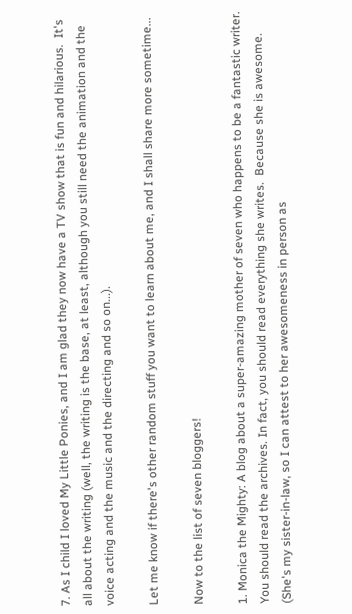7. As I child I loved My Little Ponies, and I am glad they now have a TV show that is fun and hilarious.  It's all about the writing (well, the writing is the base, at least, although you still need the animation and the voice acting and the music and the directing and so on...).

Let me know if there's other random stuff you want to learn about me, and I shall share more sometime...

Now to the list of seven bloggers!

1. Monica the Mighty: A blog about a super-amazing mother of seven who happens to be a fantastic writer.  You should read the archives. In fact, you should read everything she writes.  Because she is awesome. (She's my sister-in-law, so I can attest to her awesomeness in person as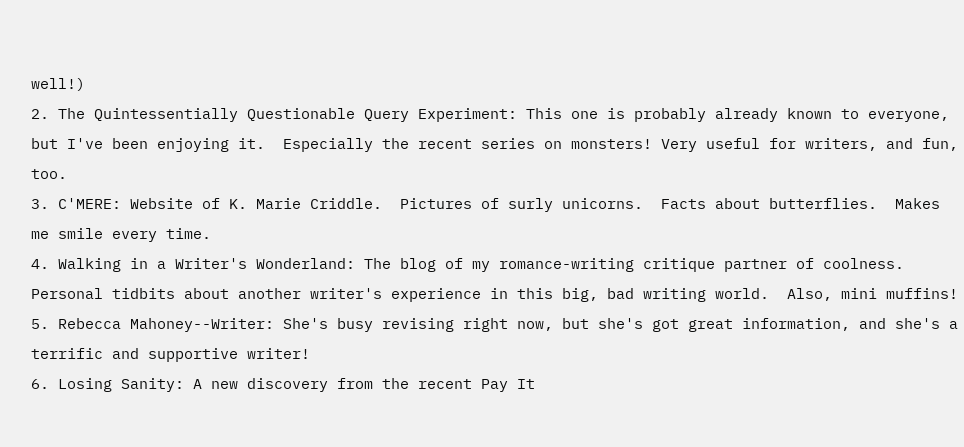well!)
2. The Quintessentially Questionable Query Experiment: This one is probably already known to everyone, but I've been enjoying it.  Especially the recent series on monsters! Very useful for writers, and fun, too.
3. C'MERE: Website of K. Marie Criddle.  Pictures of surly unicorns.  Facts about butterflies.  Makes me smile every time.
4. Walking in a Writer's Wonderland: The blog of my romance-writing critique partner of coolness. Personal tidbits about another writer's experience in this big, bad writing world.  Also, mini muffins!
5. Rebecca Mahoney--Writer: She's busy revising right now, but she's got great information, and she's a terrific and supportive writer!
6. Losing Sanity: A new discovery from the recent Pay It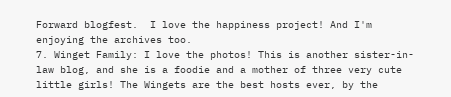Forward blogfest.  I love the happiness project! And I'm enjoying the archives too.
7. Winget Family: I love the photos! This is another sister-in-law blog, and she is a foodie and a mother of three very cute little girls! The Wingets are the best hosts ever, by the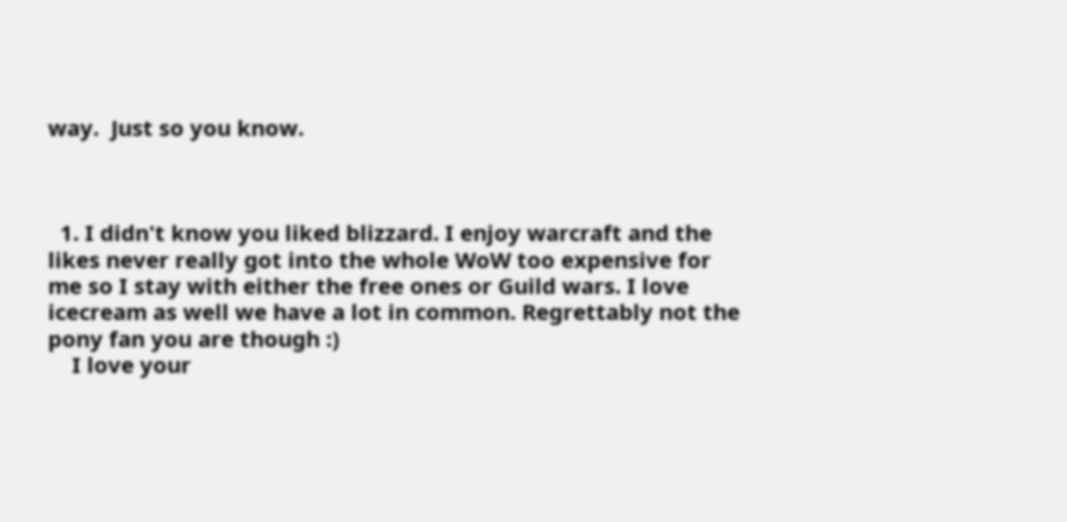way.  Just so you know.



  1. I didn't know you liked blizzard. I enjoy warcraft and the likes never really got into the whole WoW too expensive for me so I stay with either the free ones or Guild wars. I love icecream as well we have a lot in common. Regrettably not the pony fan you are though :)
    I love your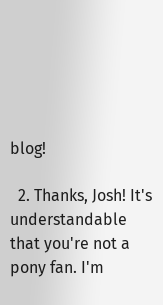blog!

  2. Thanks, Josh! It's understandable that you're not a pony fan. I'm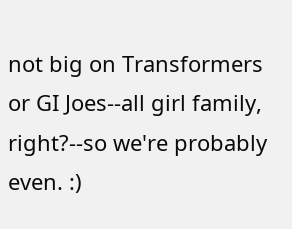not big on Transformers or GI Joes--all girl family, right?--so we're probably even. :)